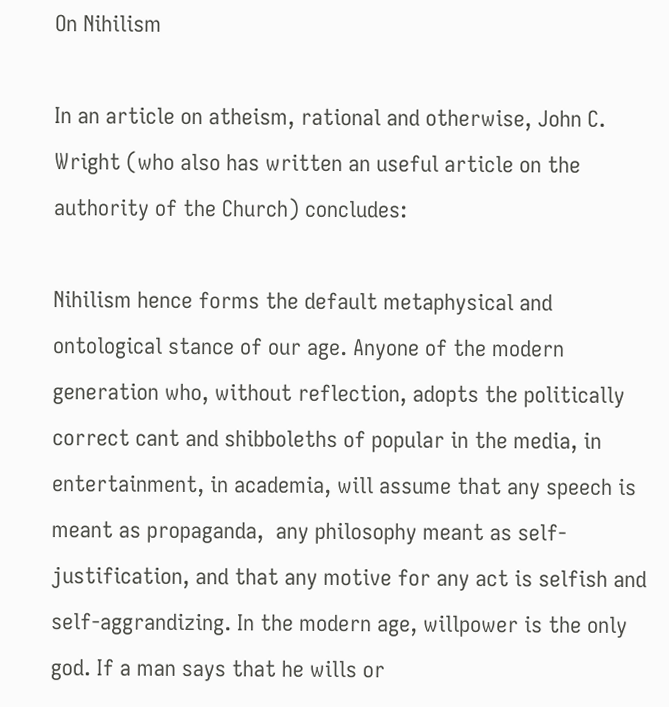On Nihilism

In an article on atheism, rational and otherwise, John C. Wright (who also has written an useful article on the authority of the Church) concludes:

Nihilism hence forms the default metaphysical and ontological stance of our age. Anyone of the modern generation who, without reflection, adopts the politically correct cant and shibboleths of popular in the media, in entertainment, in academia, will assume that any speech is meant as propaganda,  any philosophy meant as self-justification, and that any motive for any act is selfish and self-aggrandizing. In the modern age, willpower is the only god. If a man says that he wills or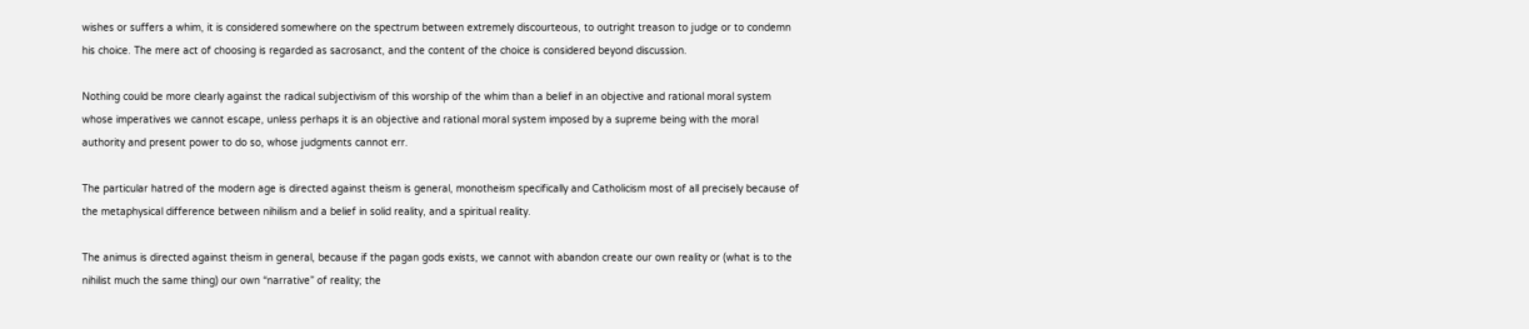wishes or suffers a whim, it is considered somewhere on the spectrum between extremely discourteous, to outright treason to judge or to condemn his choice. The mere act of choosing is regarded as sacrosanct, and the content of the choice is considered beyond discussion.

Nothing could be more clearly against the radical subjectivism of this worship of the whim than a belief in an objective and rational moral system whose imperatives we cannot escape, unless perhaps it is an objective and rational moral system imposed by a supreme being with the moral authority and present power to do so, whose judgments cannot err.

The particular hatred of the modern age is directed against theism is general, monotheism specifically and Catholicism most of all precisely because of the metaphysical difference between nihilism and a belief in solid reality, and a spiritual reality.

The animus is directed against theism in general, because if the pagan gods exists, we cannot with abandon create our own reality or (what is to the nihilist much the same thing) our own “narrative” of reality; the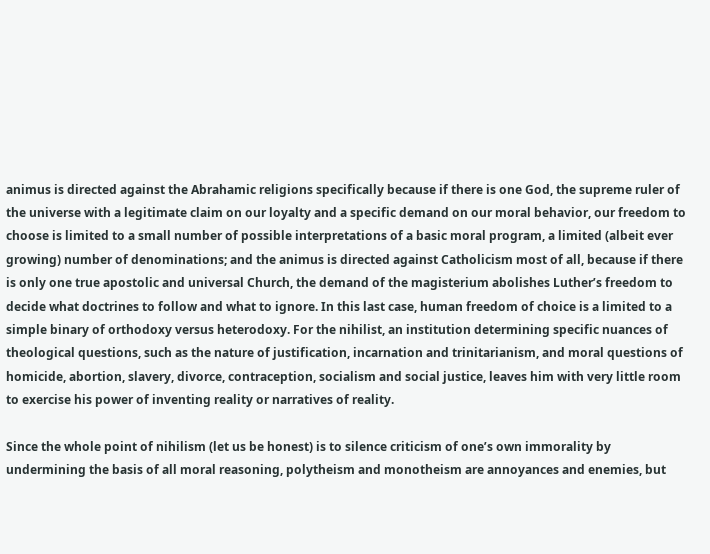animus is directed against the Abrahamic religions specifically because if there is one God, the supreme ruler of the universe with a legitimate claim on our loyalty and a specific demand on our moral behavior, our freedom to choose is limited to a small number of possible interpretations of a basic moral program, a limited (albeit ever growing) number of denominations; and the animus is directed against Catholicism most of all, because if there is only one true apostolic and universal Church, the demand of the magisterium abolishes Luther’s freedom to decide what doctrines to follow and what to ignore. In this last case, human freedom of choice is a limited to a simple binary of orthodoxy versus heterodoxy. For the nihilist, an institution determining specific nuances of theological questions, such as the nature of justification, incarnation and trinitarianism, and moral questions of homicide, abortion, slavery, divorce, contraception, socialism and social justice, leaves him with very little room to exercise his power of inventing reality or narratives of reality.

Since the whole point of nihilism (let us be honest) is to silence criticism of one’s own immorality by undermining the basis of all moral reasoning, polytheism and monotheism are annoyances and enemies, but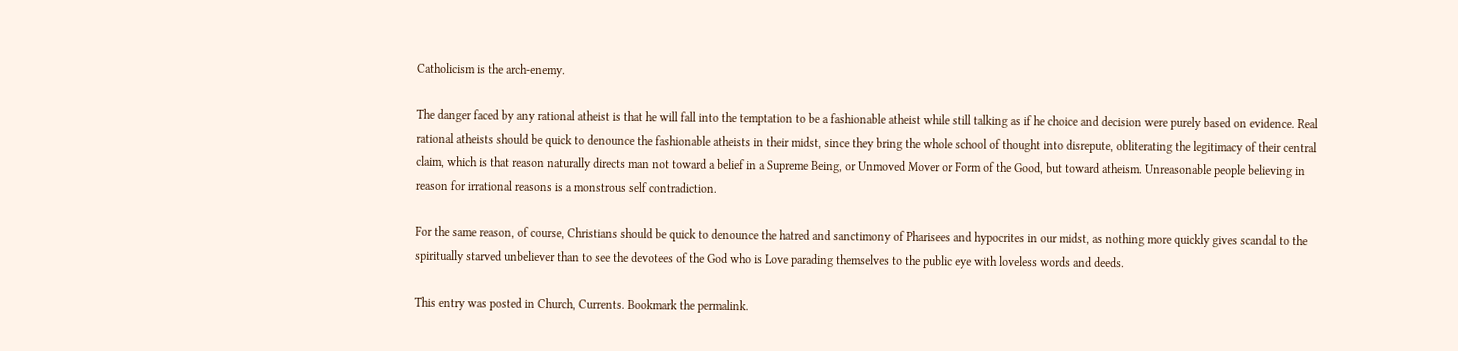Catholicism is the arch-enemy.

The danger faced by any rational atheist is that he will fall into the temptation to be a fashionable atheist while still talking as if he choice and decision were purely based on evidence. Real rational atheists should be quick to denounce the fashionable atheists in their midst, since they bring the whole school of thought into disrepute, obliterating the legitimacy of their central claim, which is that reason naturally directs man not toward a belief in a Supreme Being, or Unmoved Mover or Form of the Good, but toward atheism. Unreasonable people believing in reason for irrational reasons is a monstrous self contradiction.

For the same reason, of course, Christians should be quick to denounce the hatred and sanctimony of Pharisees and hypocrites in our midst, as nothing more quickly gives scandal to the spiritually starved unbeliever than to see the devotees of the God who is Love parading themselves to the public eye with loveless words and deeds.

This entry was posted in Church, Currents. Bookmark the permalink.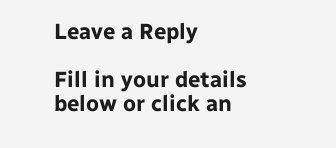Leave a Reply

Fill in your details below or click an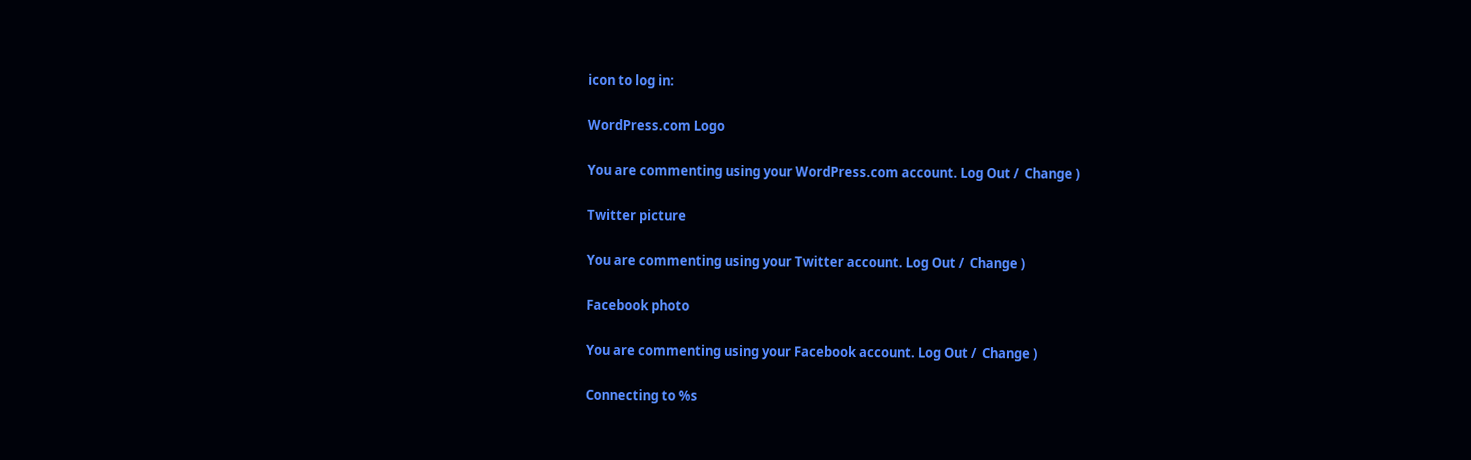icon to log in:

WordPress.com Logo

You are commenting using your WordPress.com account. Log Out /  Change )

Twitter picture

You are commenting using your Twitter account. Log Out /  Change )

Facebook photo

You are commenting using your Facebook account. Log Out /  Change )

Connecting to %s